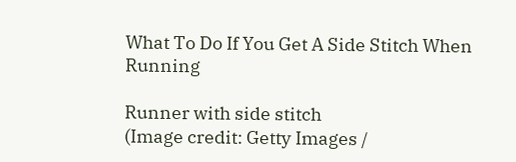What To Do If You Get A Side Stitch When Running

Runner with side stitch
(Image credit: Getty Images /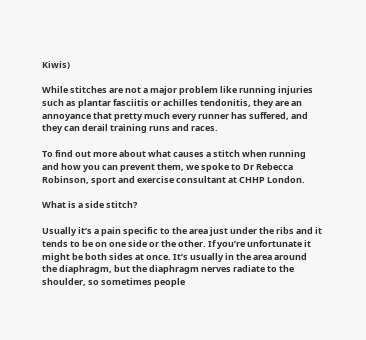Kiwis)

While stitches are not a major problem like running injuries such as plantar fasciitis or achilles tendonitis, they are an annoyance that pretty much every runner has suffered, and they can derail training runs and races.

To find out more about what causes a stitch when running and how you can prevent them, we spoke to Dr Rebecca Robinson, sport and exercise consultant at CHHP London.

What is a side stitch?

Usually it’s a pain specific to the area just under the ribs and it tends to be on one side or the other. If you’re unfortunate it might be both sides at once. It’s usually in the area around the diaphragm, but the diaphragm nerves radiate to the shoulder, so sometimes people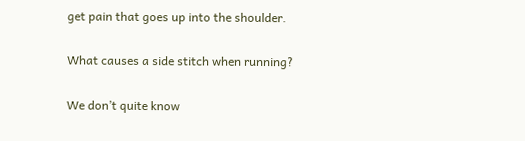get pain that goes up into the shoulder.

What causes a side stitch when running?

We don’t quite know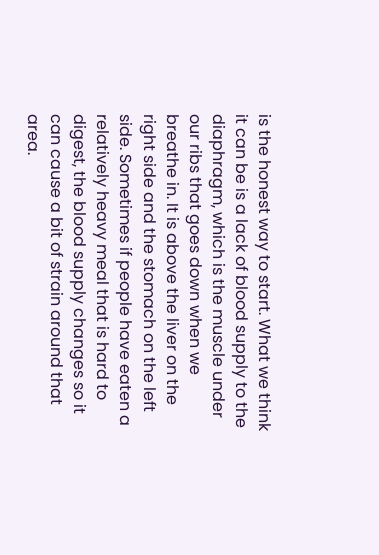is the honest way to start. What we think it can be is a lack of blood supply to the diaphragm, which is the muscle under our ribs that goes down when we breathe in. It is above the liver on the right side and the stomach on the left side. Sometimes if people have eaten a relatively heavy meal that is hard to digest, the blood supply changes so it can cause a bit of strain around that area.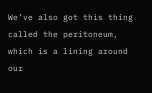We’ve also got this thing called the peritoneum, which is a lining around our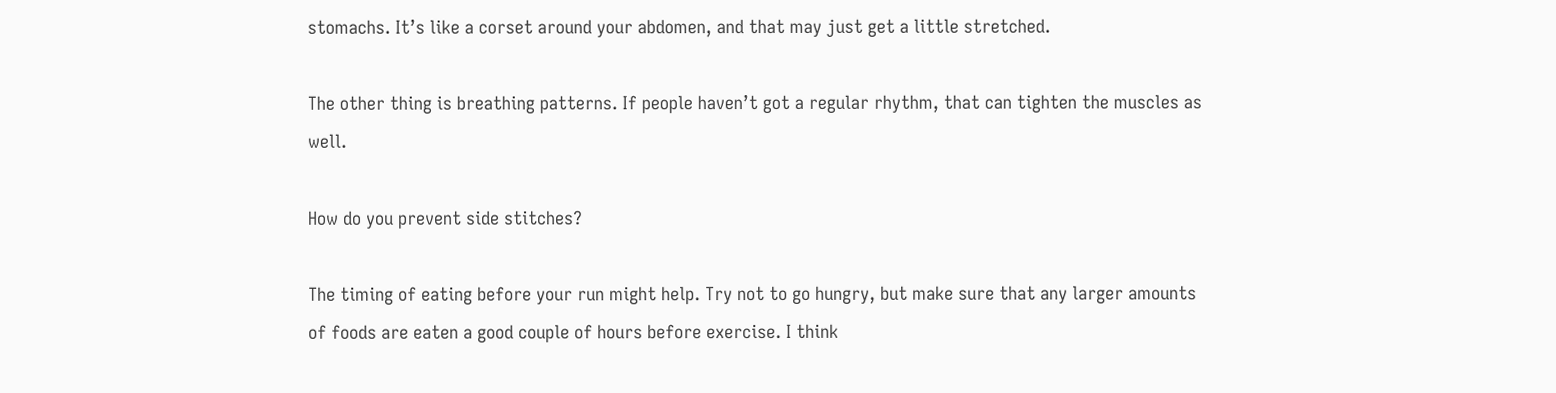stomachs. It’s like a corset around your abdomen, and that may just get a little stretched.

The other thing is breathing patterns. If people haven’t got a regular rhythm, that can tighten the muscles as well.

How do you prevent side stitches?

The timing of eating before your run might help. Try not to go hungry, but make sure that any larger amounts of foods are eaten a good couple of hours before exercise. I think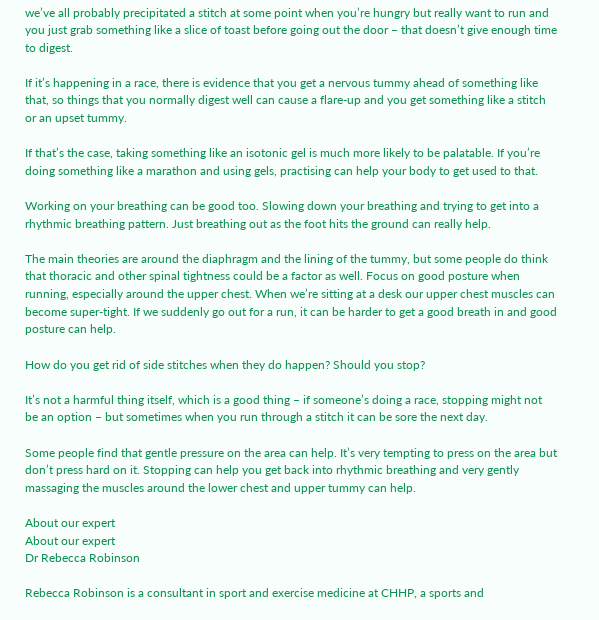we’ve all probably precipitated a stitch at some point when you’re hungry but really want to run and you just grab something like a slice of toast before going out the door – that doesn’t give enough time to digest.

If it’s happening in a race, there is evidence that you get a nervous tummy ahead of something like that, so things that you normally digest well can cause a flare-up and you get something like a stitch or an upset tummy.

If that’s the case, taking something like an isotonic gel is much more likely to be palatable. If you’re doing something like a marathon and using gels, practising can help your body to get used to that.

Working on your breathing can be good too. Slowing down your breathing and trying to get into a rhythmic breathing pattern. Just breathing out as the foot hits the ground can really help.

The main theories are around the diaphragm and the lining of the tummy, but some people do think that thoracic and other spinal tightness could be a factor as well. Focus on good posture when running, especially around the upper chest. When we’re sitting at a desk our upper chest muscles can become super-tight. If we suddenly go out for a run, it can be harder to get a good breath in and good posture can help.

How do you get rid of side stitches when they do happen? Should you stop?

It’s not a harmful thing itself, which is a good thing – if someone’s doing a race, stopping might not be an option – but sometimes when you run through a stitch it can be sore the next day.

Some people find that gentle pressure on the area can help. It’s very tempting to press on the area but don’t press hard on it. Stopping can help you get back into rhythmic breathing and very gently massaging the muscles around the lower chest and upper tummy can help.

About our expert
About our expert
Dr Rebecca Robinson

Rebecca Robinson is a consultant in sport and exercise medicine at CHHP, a sports and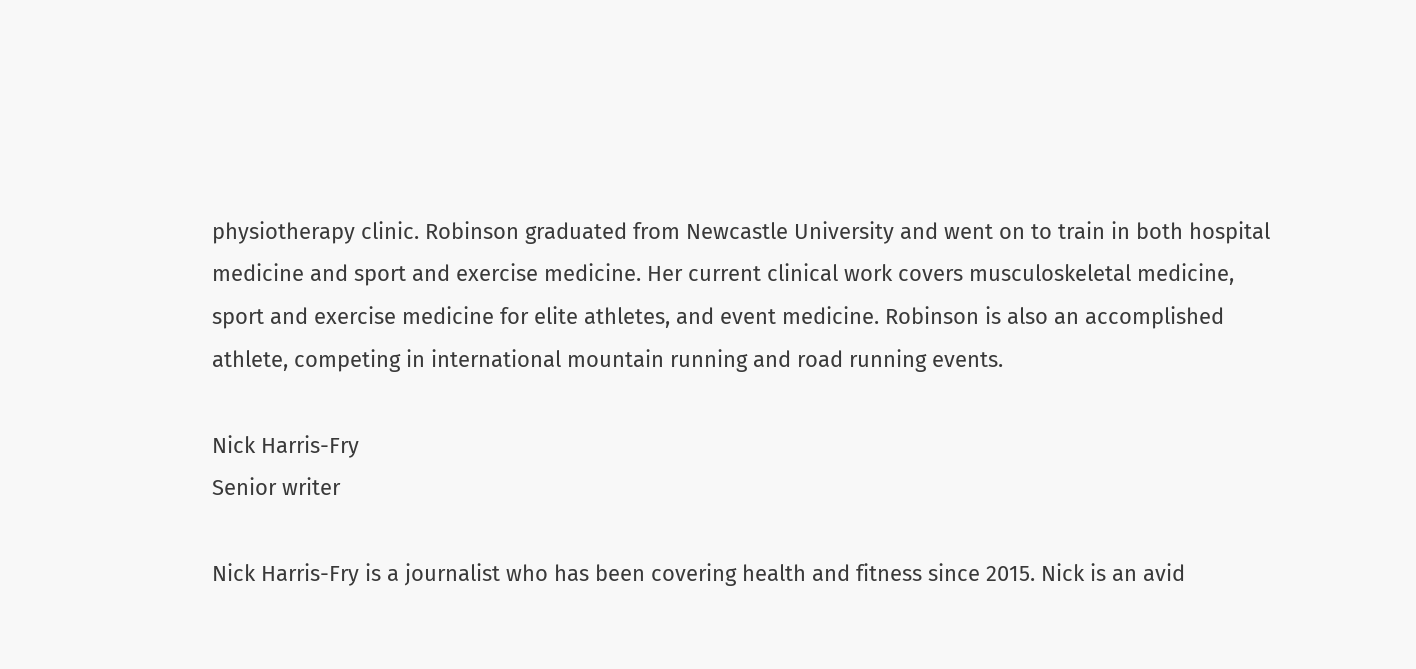physiotherapy clinic. Robinson graduated from Newcastle University and went on to train in both hospital medicine and sport and exercise medicine. Her current clinical work covers musculoskeletal medicine, sport and exercise medicine for elite athletes, and event medicine. Robinson is also an accomplished athlete, competing in international mountain running and road running events.

Nick Harris-Fry
Senior writer

Nick Harris-Fry is a journalist who has been covering health and fitness since 2015. Nick is an avid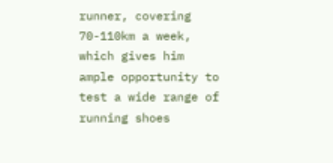runner, covering 70-110km a week, which gives him ample opportunity to test a wide range of running shoes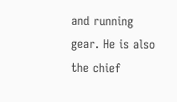and running gear. He is also the chief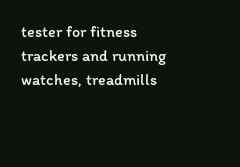tester for fitness trackers and running watches, treadmills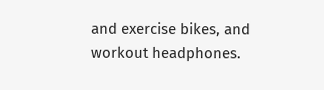and exercise bikes, and workout headphones.